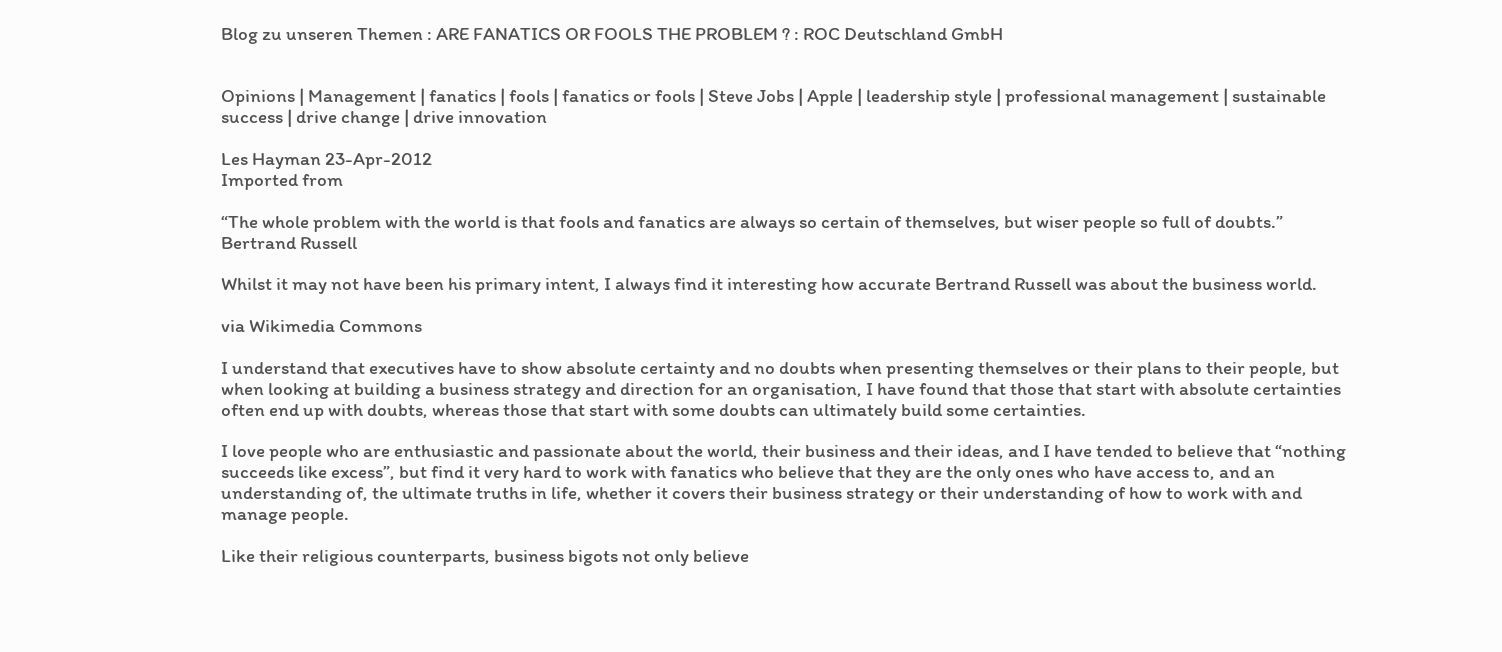Blog zu unseren Themen : ARE FANATICS OR FOOLS THE PROBLEM ? : ROC Deutschland GmbH


Opinions | Management | fanatics | fools | fanatics or fools | Steve Jobs | Apple | leadership style | professional management | sustainable success | drive change | drive innovation

Les Hayman 23-Apr-2012
Imported from

“The whole problem with the world is that fools and fanatics are always so certain of themselves, but wiser people so full of doubts.”
Bertrand Russell

Whilst it may not have been his primary intent, I always find it interesting how accurate Bertrand Russell was about the business world.

via Wikimedia Commons

I understand that executives have to show absolute certainty and no doubts when presenting themselves or their plans to their people, but when looking at building a business strategy and direction for an organisation, I have found that those that start with absolute certainties often end up with doubts, whereas those that start with some doubts can ultimately build some certainties.

I love people who are enthusiastic and passionate about the world, their business and their ideas, and I have tended to believe that “nothing succeeds like excess”, but find it very hard to work with fanatics who believe that they are the only ones who have access to, and an understanding of, the ultimate truths in life, whether it covers their business strategy or their understanding of how to work with and manage people.

Like their religious counterparts, business bigots not only believe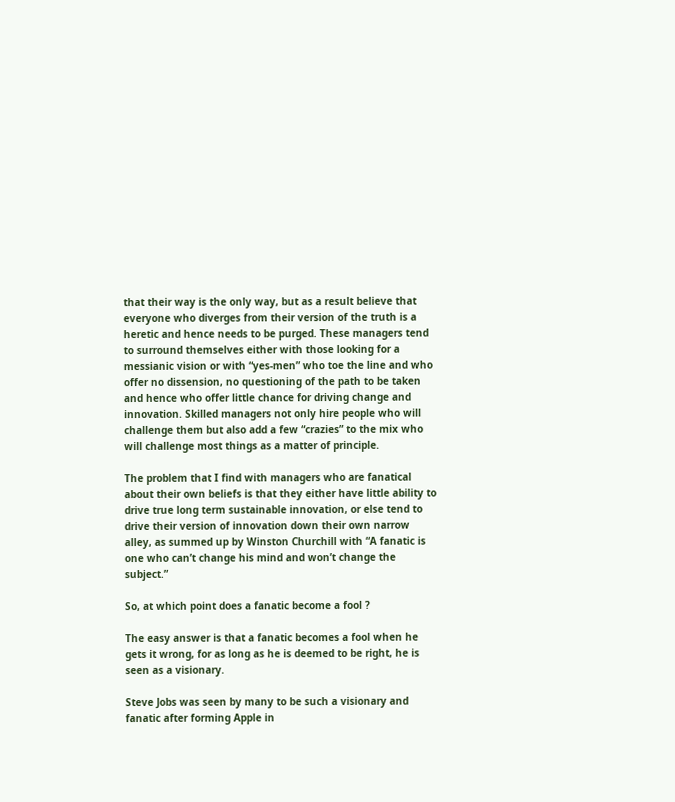that their way is the only way, but as a result believe that everyone who diverges from their version of the truth is a heretic and hence needs to be purged. These managers tend to surround themselves either with those looking for a messianic vision or with “yes-men” who toe the line and who offer no dissension, no questioning of the path to be taken and hence who offer little chance for driving change and innovation. Skilled managers not only hire people who will challenge them but also add a few “crazies” to the mix who will challenge most things as a matter of principle.

The problem that I find with managers who are fanatical about their own beliefs is that they either have little ability to drive true long term sustainable innovation, or else tend to drive their version of innovation down their own narrow alley, as summed up by Winston Churchill with “A fanatic is one who can’t change his mind and won’t change the subject.”

So, at which point does a fanatic become a fool ?

The easy answer is that a fanatic becomes a fool when he gets it wrong, for as long as he is deemed to be right, he is seen as a visionary.

Steve Jobs was seen by many to be such a visionary and fanatic after forming Apple in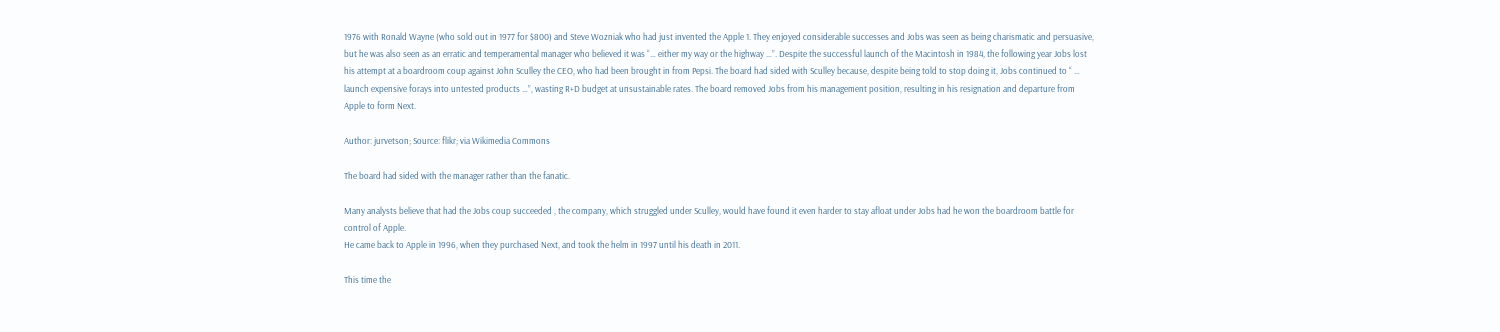1976 with Ronald Wayne (who sold out in 1977 for $800) and Steve Wozniak who had just invented the Apple 1. They enjoyed considerable successes and Jobs was seen as being charismatic and persuasive, but he was also seen as an erratic and temperamental manager who believed it was “… either my way or the highway …”. Despite the successful launch of the Macintosh in 1984, the following year Jobs lost his attempt at a boardroom coup against John Sculley the CEO, who had been brought in from Pepsi. The board had sided with Sculley because, despite being told to stop doing it, Jobs continued to “ … launch expensive forays into untested products …”, wasting R+D budget at unsustainable rates. The board removed Jobs from his management position, resulting in his resignation and departure from Apple to form Next.

Author: jurvetson; Source: flikr; via Wikimedia Commons

The board had sided with the manager rather than the fanatic.

Many analysts believe that had the Jobs coup succeeded , the company, which struggled under Sculley, would have found it even harder to stay afloat under Jobs had he won the boardroom battle for control of Apple.
He came back to Apple in 1996, when they purchased Next, and took the helm in 1997 until his death in 2011.

This time the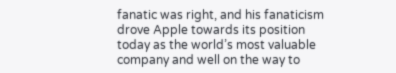fanatic was right, and his fanaticism drove Apple towards its position today as the world’s most valuable company and well on the way to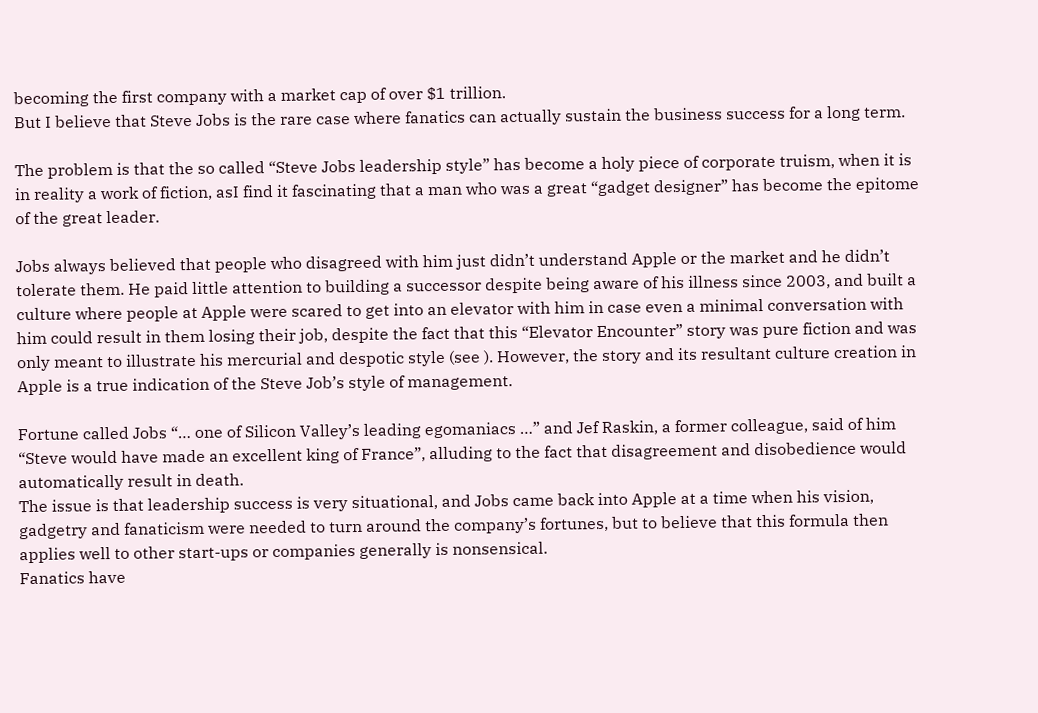becoming the first company with a market cap of over $1 trillion.
But I believe that Steve Jobs is the rare case where fanatics can actually sustain the business success for a long term.

The problem is that the so called “Steve Jobs leadership style” has become a holy piece of corporate truism, when it is in reality a work of fiction, asI find it fascinating that a man who was a great “gadget designer” has become the epitome of the great leader.

Jobs always believed that people who disagreed with him just didn’t understand Apple or the market and he didn’t tolerate them. He paid little attention to building a successor despite being aware of his illness since 2003, and built a culture where people at Apple were scared to get into an elevator with him in case even a minimal conversation with him could result in them losing their job, despite the fact that this “Elevator Encounter” story was pure fiction and was only meant to illustrate his mercurial and despotic style (see ). However, the story and its resultant culture creation in Apple is a true indication of the Steve Job’s style of management.

Fortune called Jobs “… one of Silicon Valley’s leading egomaniacs …” and Jef Raskin, a former colleague, said of him “Steve would have made an excellent king of France”, alluding to the fact that disagreement and disobedience would automatically result in death.
The issue is that leadership success is very situational, and Jobs came back into Apple at a time when his vision, gadgetry and fanaticism were needed to turn around the company’s fortunes, but to believe that this formula then applies well to other start-ups or companies generally is nonsensical.
Fanatics have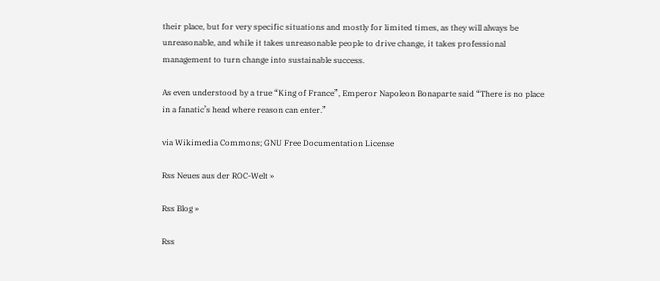their place, but for very specific situations and mostly for limited times, as they will always be unreasonable, and while it takes unreasonable people to drive change, it takes professional management to turn change into sustainable success.

As even understood by a true “King of France”, Emperor Napoleon Bonaparte said “There is no place in a fanatic’s head where reason can enter.”

via Wikimedia Commons; GNU Free Documentation License

Rss Neues aus der ROC-Welt »

Rss Blog »

Rss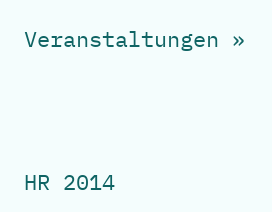Veranstaltungen »




HR 2014